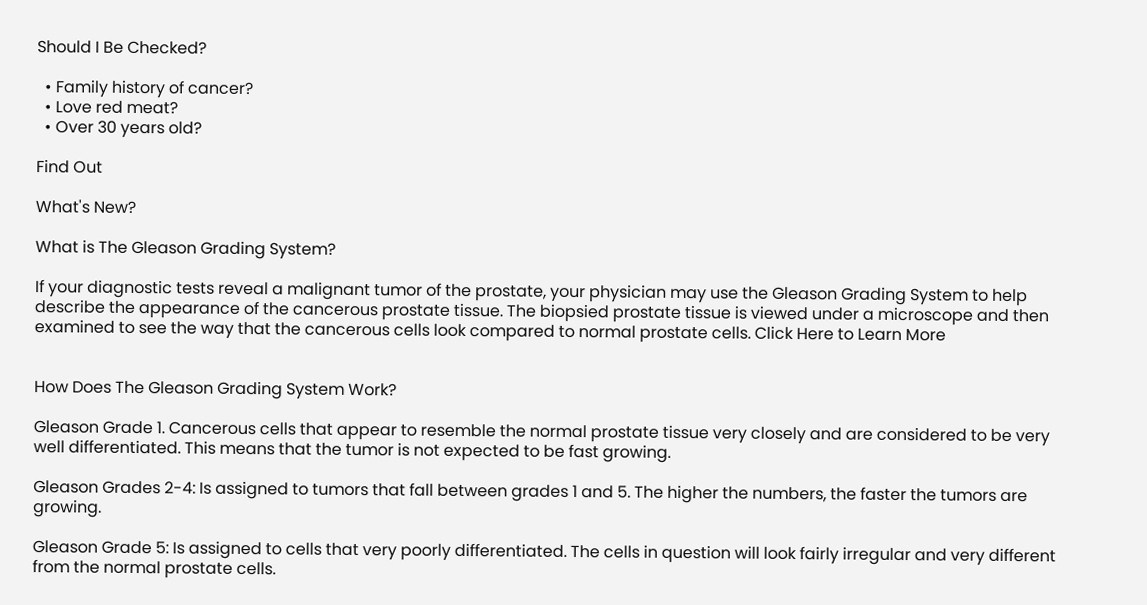Should I Be Checked?

  • Family history of cancer?
  • Love red meat?
  • Over 30 years old?

Find Out

What's New?

What is The Gleason Grading System?

If your diagnostic tests reveal a malignant tumor of the prostate, your physician may use the Gleason Grading System to help describe the appearance of the cancerous prostate tissue. The biopsied prostate tissue is viewed under a microscope and then examined to see the way that the cancerous cells look compared to normal prostate cells. Click Here to Learn More


How Does The Gleason Grading System Work?

Gleason Grade 1. Cancerous cells that appear to resemble the normal prostate tissue very closely and are considered to be very well differentiated. This means that the tumor is not expected to be fast growing.

Gleason Grades 2-4: Is assigned to tumors that fall between grades 1 and 5. The higher the numbers, the faster the tumors are growing.

Gleason Grade 5: Is assigned to cells that very poorly differentiated. The cells in question will look fairly irregular and very different from the normal prostate cells.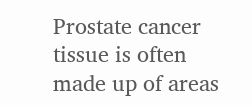Prostate cancer tissue is often made up of areas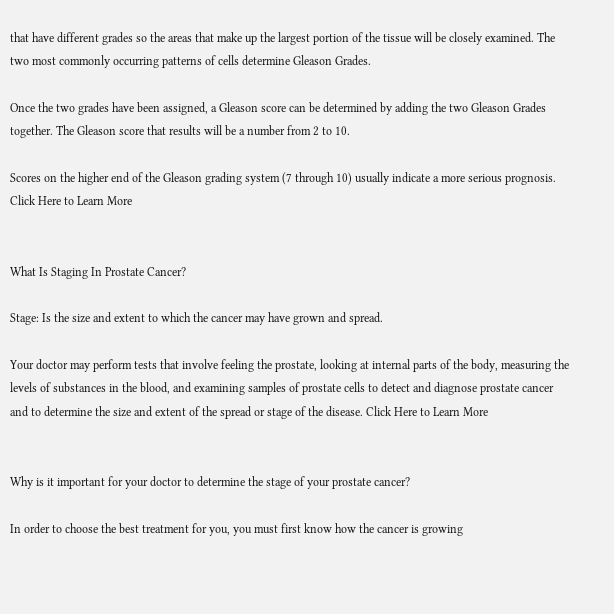that have different grades so the areas that make up the largest portion of the tissue will be closely examined. The two most commonly occurring patterns of cells determine Gleason Grades.

Once the two grades have been assigned, a Gleason score can be determined by adding the two Gleason Grades together. The Gleason score that results will be a number from 2 to 10.

Scores on the higher end of the Gleason grading system (7 through 10) usually indicate a more serious prognosis. Click Here to Learn More


What Is Staging In Prostate Cancer?

Stage: Is the size and extent to which the cancer may have grown and spread.

Your doctor may perform tests that involve feeling the prostate, looking at internal parts of the body, measuring the levels of substances in the blood, and examining samples of prostate cells to detect and diagnose prostate cancer and to determine the size and extent of the spread or stage of the disease. Click Here to Learn More


Why is it important for your doctor to determine the stage of your prostate cancer?

In order to choose the best treatment for you, you must first know how the cancer is growing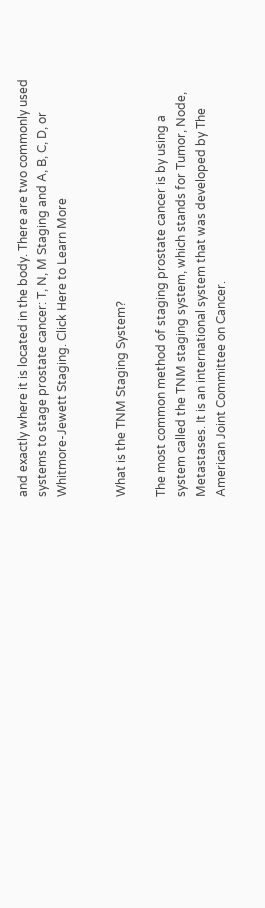and exactly where it is located in the body. There are two commonly used systems to stage prostate cancer: T, N, M Staging and A, B, C, D, or Whitmore-Jewett Staging. Click Here to Learn More


What is the TNM Staging System?

The most common method of staging prostate cancer is by using a system called the TNM staging system, which stands for Tumor, Node, Metastases. It is an international system that was developed by The American Joint Committee on Cancer.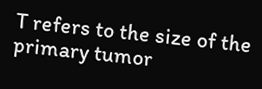T refers to the size of the primary tumor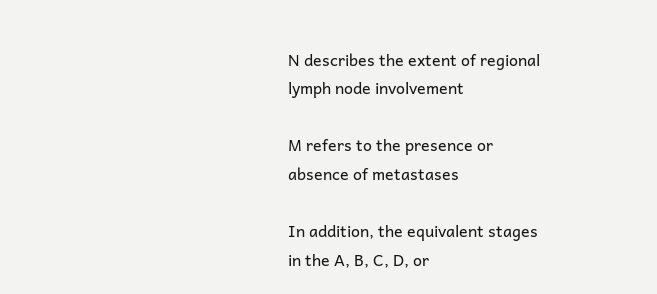N describes the extent of regional lymph node involvement

M refers to the presence or absence of metastases

In addition, the equivalent stages in the A, B, C, D, or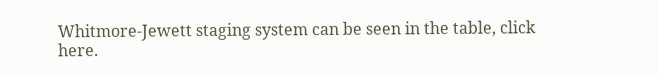Whitmore-Jewett staging system can be seen in the table, click here.